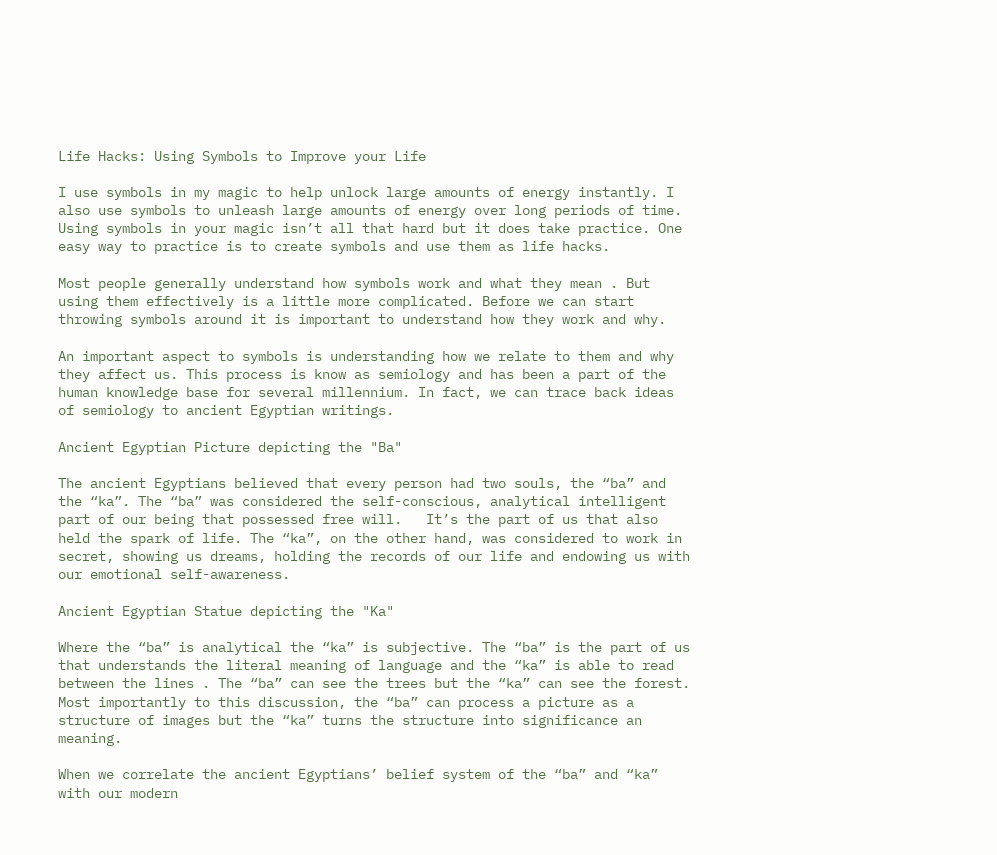Life Hacks: Using Symbols to Improve your Life

I use symbols in my magic to help unlock large amounts of energy instantly. I also use symbols to unleash large amounts of energy over long periods of time. Using symbols in your magic isn’t all that hard but it does take practice. One easy way to practice is to create symbols and use them as life hacks.

Most people generally understand how symbols work and what they mean . But using them effectively is a little more complicated. Before we can start throwing symbols around it is important to understand how they work and why.

An important aspect to symbols is understanding how we relate to them and why they affect us. This process is know as semiology and has been a part of the human knowledge base for several millennium. In fact, we can trace back ideas of semiology to ancient Egyptian writings.

Ancient Egyptian Picture depicting the "Ba"

The ancient Egyptians believed that every person had two souls, the “ba” and the “ka”. The “ba” was considered the self-conscious, analytical intelligent part of our being that possessed free will.   It’s the part of us that also held the spark of life. The “ka”, on the other hand, was considered to work in secret, showing us dreams, holding the records of our life and endowing us with our emotional self-awareness.

Ancient Egyptian Statue depicting the "Ka"

Where the “ba” is analytical the “ka” is subjective. The “ba” is the part of us that understands the literal meaning of language and the “ka” is able to read between the lines . The “ba” can see the trees but the “ka” can see the forest. Most importantly to this discussion, the “ba” can process a picture as a structure of images but the “ka” turns the structure into significance an meaning.

When we correlate the ancient Egyptians’ belief system of the “ba” and “ka” with our modern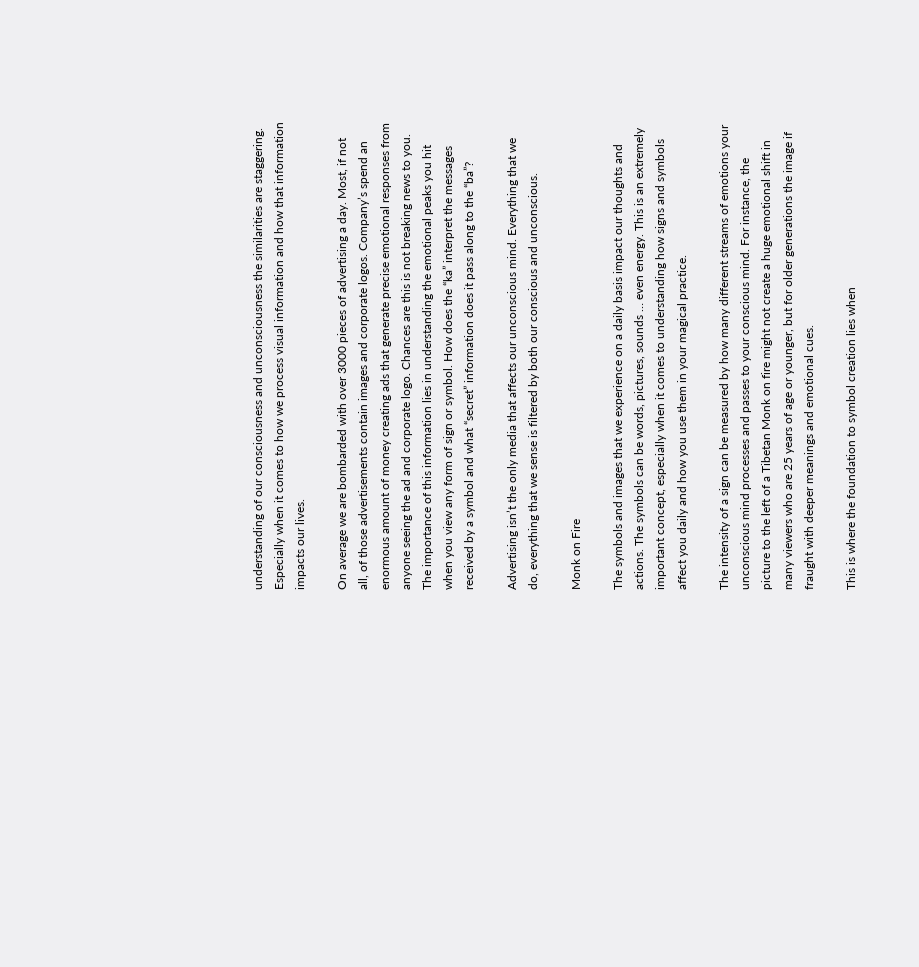understanding of our consciousness and unconsciousness the similarities are staggering. Especially when it comes to how we process visual information and how that information impacts our lives.

On average we are bombarded with over 3000 pieces of advertising a day. Most, if not all, of those advertisements contain images and corporate logos. Company’s spend an enormous amount of money creating ads that generate precise emotional responses from anyone seeing the ad and corporate logo. Chances are this is not breaking news to you. The importance of this information lies in understanding the emotional peaks you hit when you view any form of sign or symbol. How does the “ka” interpret the messages received by a symbol and what “secret” information does it pass along to the “ba”?

Advertising isn’t the only media that affects our unconscious mind. Everything that we do, everything that we sense is filtered by both our conscious and unconscious.

Monk on Fire

The symbols and images that we experience on a daily basis impact our thoughts and actions. The symbols can be words, pictures, sounds … even energy. This is an extremely important concept, especially when it comes to understanding how signs and symbols affect you daily and how you use them in your magical practice.

The intensity of a sign can be measured by how many different streams of emotions your unconscious mind processes and passes to your conscious mind. For instance, the picture to the left of a Tibetan Monk on fire might not create a huge emotional shift in many viewers who are 25 years of age or younger, but for older generations the image if fraught with deeper meanings and emotional cues.

This is where the foundation to symbol creation lies when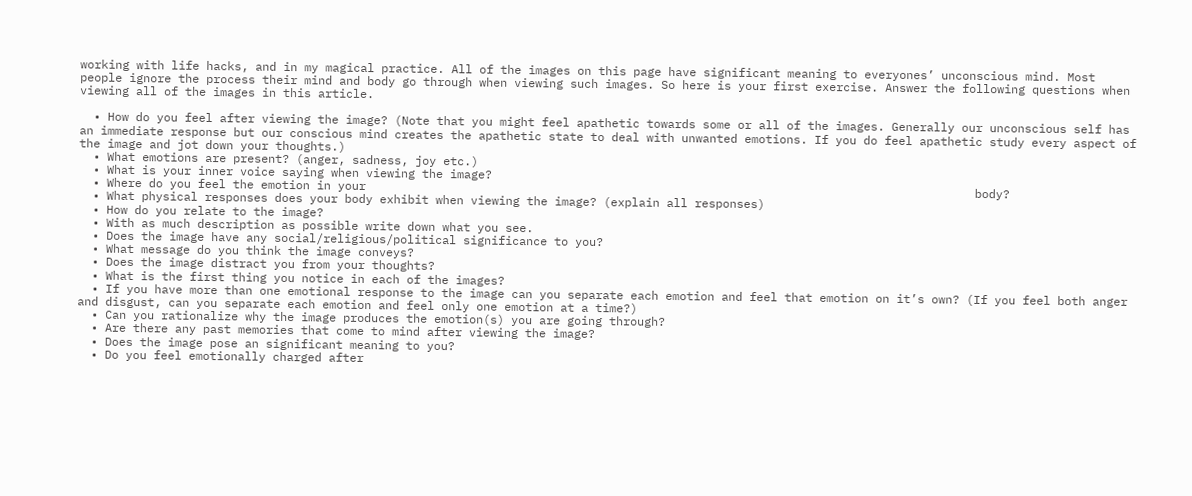working with life hacks, and in my magical practice. All of the images on this page have significant meaning to everyones’ unconscious mind. Most people ignore the process their mind and body go through when viewing such images. So here is your first exercise. Answer the following questions when viewing all of the images in this article.

  • How do you feel after viewing the image? (Note that you might feel apathetic towards some or all of the images. Generally our unconscious self has an immediate response but our conscious mind creates the apathetic state to deal with unwanted emotions. If you do feel apathetic study every aspect of the image and jot down your thoughts.)
  • What emotions are present? (anger, sadness, joy etc.)
  • What is your inner voice saying when viewing the image?
  • Where do you feel the emotion in your                                                                                       body?
  • What physical responses does your body exhibit when viewing the image? (explain all responses)
  • How do you relate to the image?
  • With as much description as possible write down what you see.
  • Does the image have any social/religious/political significance to you?
  • What message do you think the image conveys?
  • Does the image distract you from your thoughts?
  • What is the first thing you notice in each of the images?
  • If you have more than one emotional response to the image can you separate each emotion and feel that emotion on it’s own? (If you feel both anger and disgust, can you separate each emotion and feel only one emotion at a time?)
  • Can you rationalize why the image produces the emotion(s) you are going through?
  • Are there any past memories that come to mind after viewing the image?
  • Does the image pose an significant meaning to you?
  • Do you feel emotionally charged after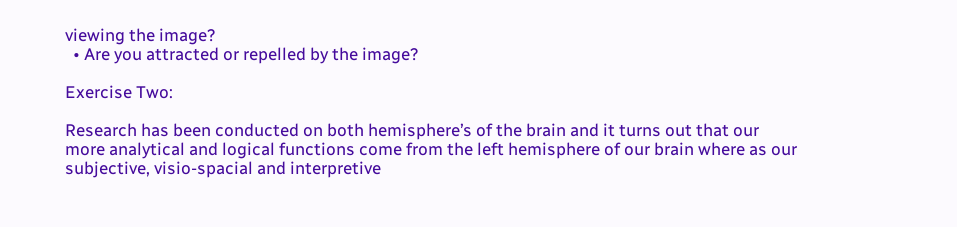viewing the image?
  • Are you attracted or repelled by the image?

Exercise Two:

Research has been conducted on both hemisphere’s of the brain and it turns out that our more analytical and logical functions come from the left hemisphere of our brain where as our subjective, visio-spacial and interpretive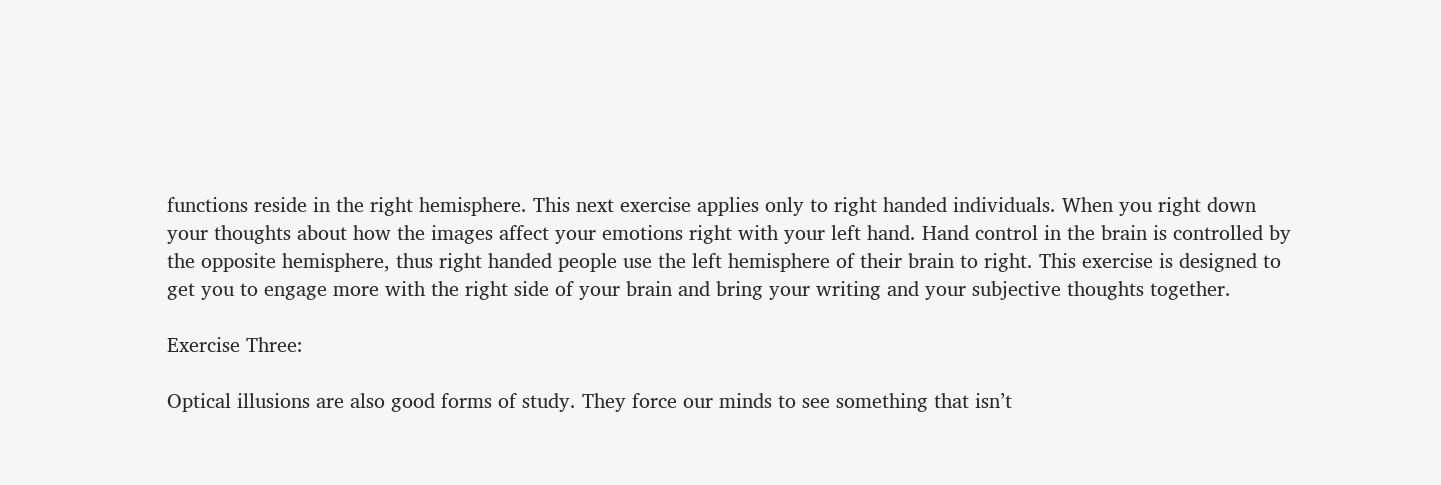functions reside in the right hemisphere. This next exercise applies only to right handed individuals. When you right down your thoughts about how the images affect your emotions right with your left hand. Hand control in the brain is controlled by the opposite hemisphere, thus right handed people use the left hemisphere of their brain to right. This exercise is designed to get you to engage more with the right side of your brain and bring your writing and your subjective thoughts together.

Exercise Three:

Optical illusions are also good forms of study. They force our minds to see something that isn’t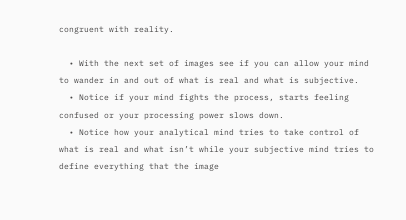congruent with reality.

  • With the next set of images see if you can allow your mind to wander in and out of what is real and what is subjective.
  • Notice if your mind fights the process, starts feeling confused or your processing power slows down.
  • Notice how your analytical mind tries to take control of what is real and what isn’t while your subjective mind tries to define everything that the image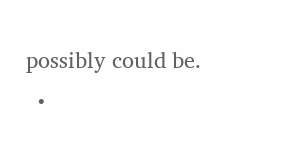possibly could be.
  •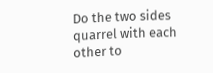Do the two sides quarrel with each other to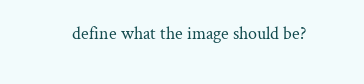define what the image should be?